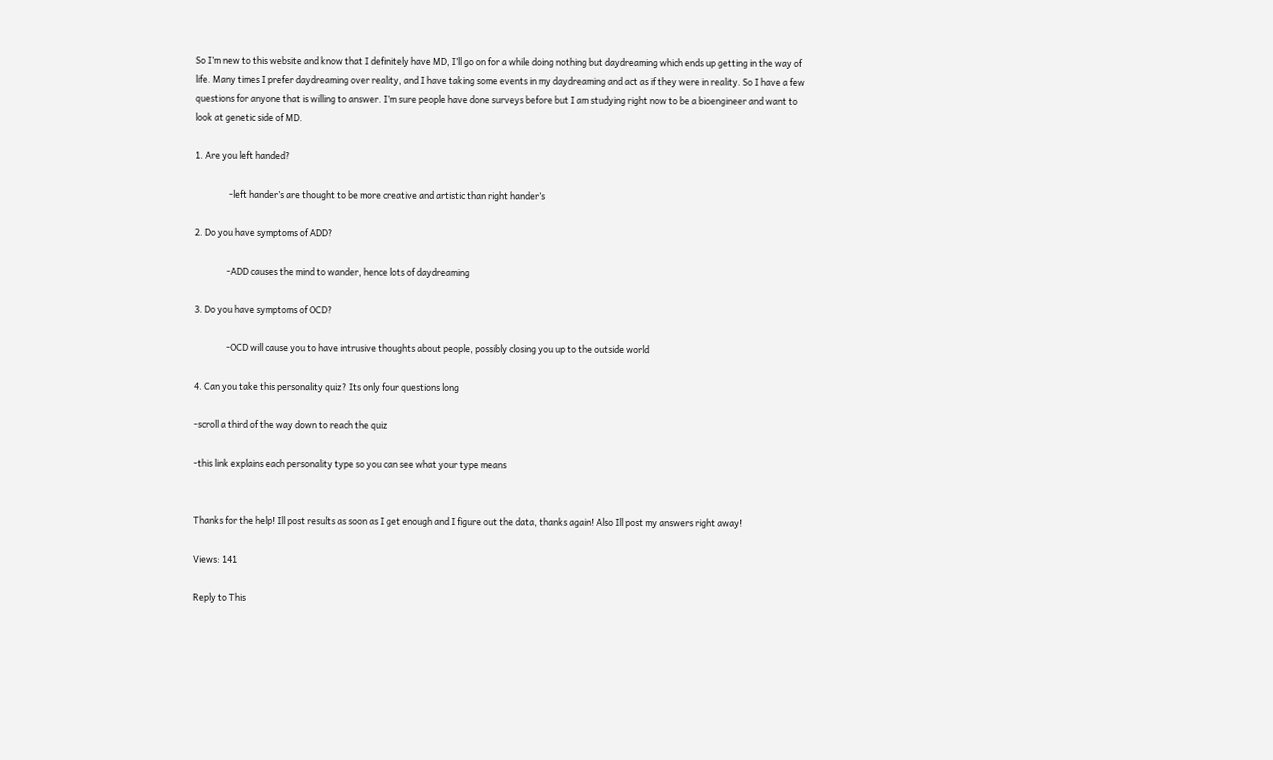So I’m new to this website and know that I definitely have MD, I’ll go on for a while doing nothing but daydreaming which ends up getting in the way of life. Many times I prefer daydreaming over reality, and I have taking some events in my daydreaming and act as if they were in reality. So I have a few questions for anyone that is willing to answer. I’m sure people have done surveys before but I am studying right now to be a bioengineer and want to look at genetic side of MD.

1. Are you left handed?

                 -left hander’s are thought to be more creative and artistic than right hander’s

2. Do you have symptoms of ADD?

                -ADD causes the mind to wander, hence lots of daydreaming

3. Do you have symptoms of OCD?

                -OCD will cause you to have intrusive thoughts about people, possibly closing you up to the outside world

4. Can you take this personality quiz? Its only four questions long

-scroll a third of the way down to reach the quiz

-this link explains each personality type so you can see what your type means


Thanks for the help! Ill post results as soon as I get enough and I figure out the data, thanks again! Also Ill post my answers right away!

Views: 141

Reply to This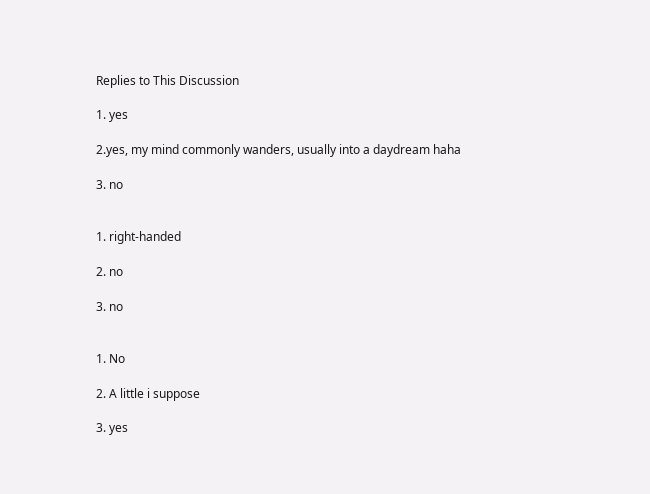Replies to This Discussion

1. yes

2.yes, my mind commonly wanders, usually into a daydream haha

3. no


1. right-handed

2. no

3. no


1. No

2. A little i suppose

3. yes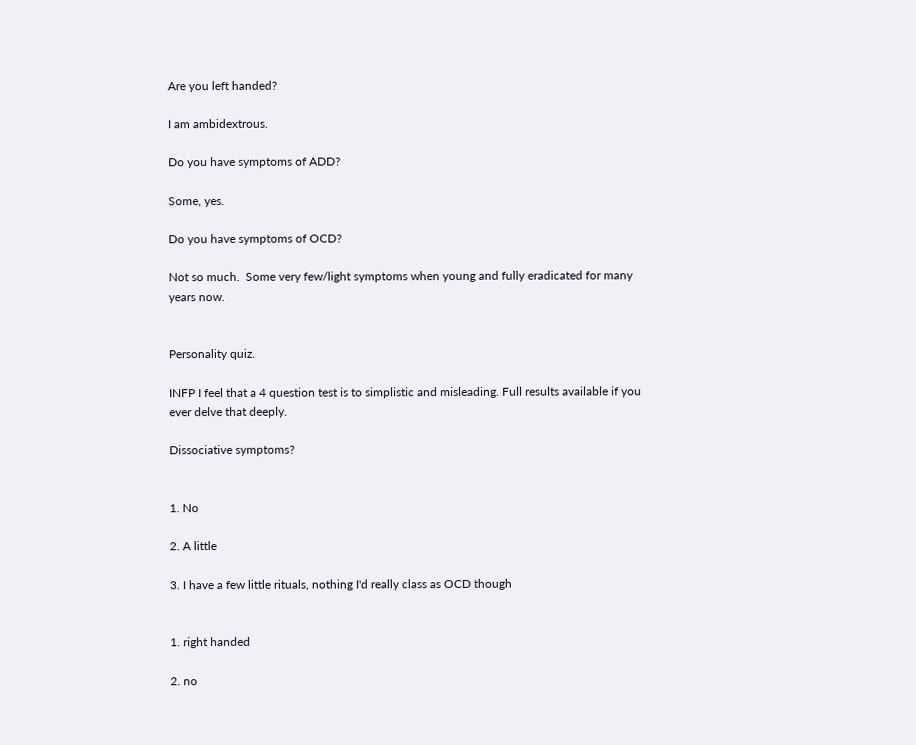Are you left handed?

I am ambidextrous.

Do you have symptoms of ADD?

Some, yes.

Do you have symptoms of OCD?

Not so much.  Some very few/light symptoms when young and fully eradicated for many years now.


Personality quiz.

INFP I feel that a 4 question test is to simplistic and misleading. Full results available if you ever delve that deeply.

Dissociative symptoms?


1. No

2. A little

3. I have a few little rituals, nothing I'd really class as OCD though


1. right handed

2. no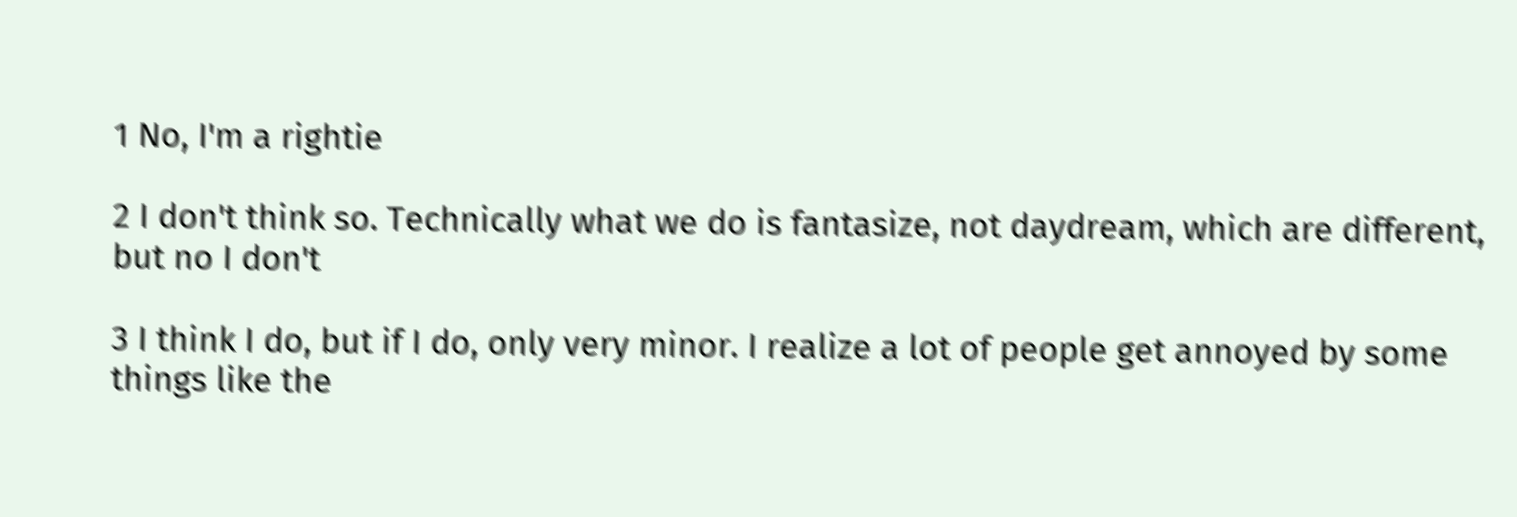1 No, I'm a rightie

2 I don't think so. Technically what we do is fantasize, not daydream, which are different, but no I don't

3 I think I do, but if I do, only very minor. I realize a lot of people get annoyed by some things like the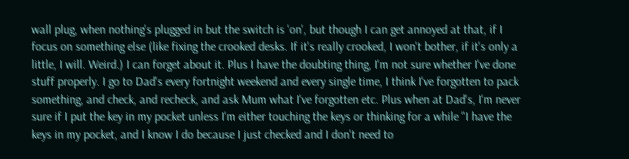wall plug, when nothing's plugged in but the switch is 'on', but though I can get annoyed at that, if I focus on something else (like fixing the crooked desks. If it's really crooked, I won't bother, if it's only a little, I will. Weird.) I can forget about it. Plus I have the doubting thing, I'm not sure whether I've done stuff properly. I go to Dad's every fortnight weekend and every single time, I think I've forgotten to pack something, and check, and recheck, and ask Mum what I've forgotten etc. Plus when at Dad's, I'm never sure if I put the key in my pocket unless I'm either touching the keys or thinking for a while "I have the keys in my pocket, and I know I do because I just checked and I don't need to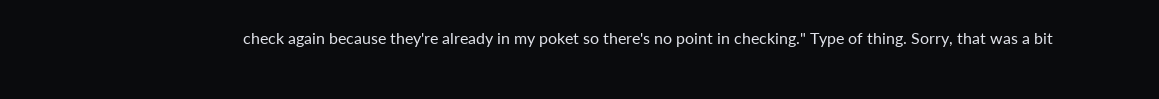check again because they're already in my poket so there's no point in checking." Type of thing. Sorry, that was a bit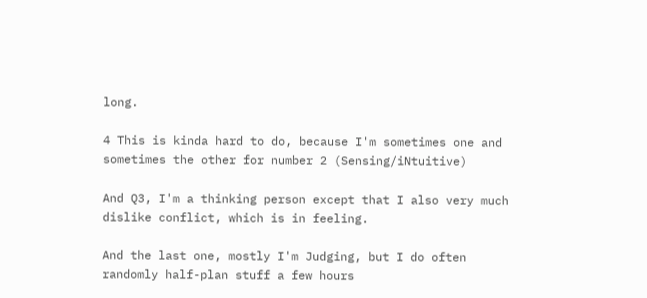long.

4 This is kinda hard to do, because I'm sometimes one and sometimes the other for number 2 (Sensing/iNtuitive)

And Q3, I'm a thinking person except that I also very much dislike conflict, which is in feeling.

And the last one, mostly I'm Judging, but I do often randomly half-plan stuff a few hours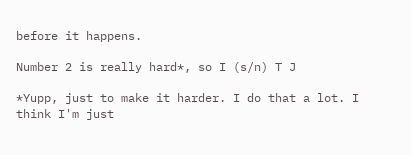before it happens.

Number 2 is really hard*, so I (s/n) T J

*Yupp, just to make it harder. I do that a lot. I think I'm just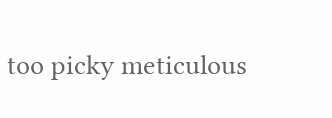too picky meticulous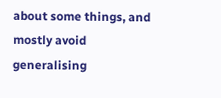about some things, and mostly avoid generalising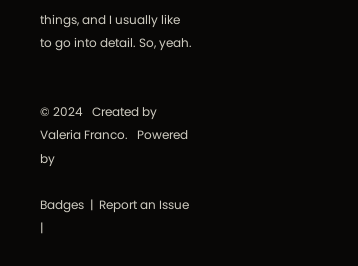things, and I usually like to go into detail. So, yeah.


© 2024   Created by Valeria Franco.   Powered by

Badges  |  Report an Issue  |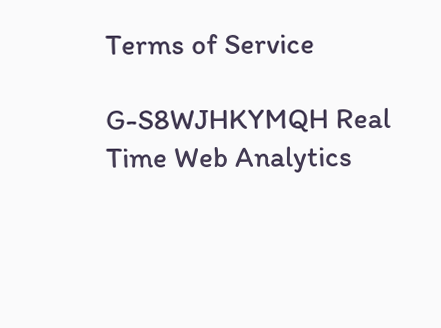Terms of Service

G-S8WJHKYMQH Real Time Web Analytics